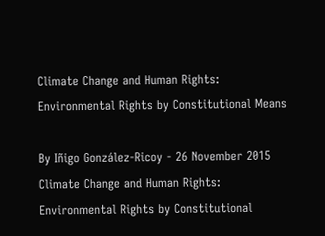Climate Change and Human Rights: Environmental Rights by Constitutional Means

By Iñigo González-Ricoy - 26 November 2015
Climate Change and Human Rights: Environmental Rights by Constitutional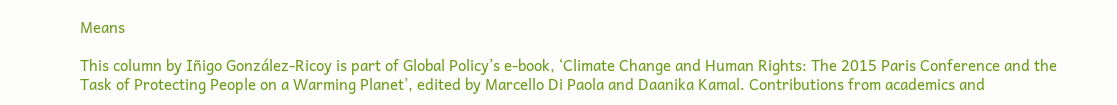Means

This column by Iñigo González-Ricoy is part of Global Policy’s e-book, ‘Climate Change and Human Rights: The 2015 Paris Conference and the Task of Protecting People on a Warming Planet’, edited by Marcello Di Paola and Daanika Kamal. Contributions from academics and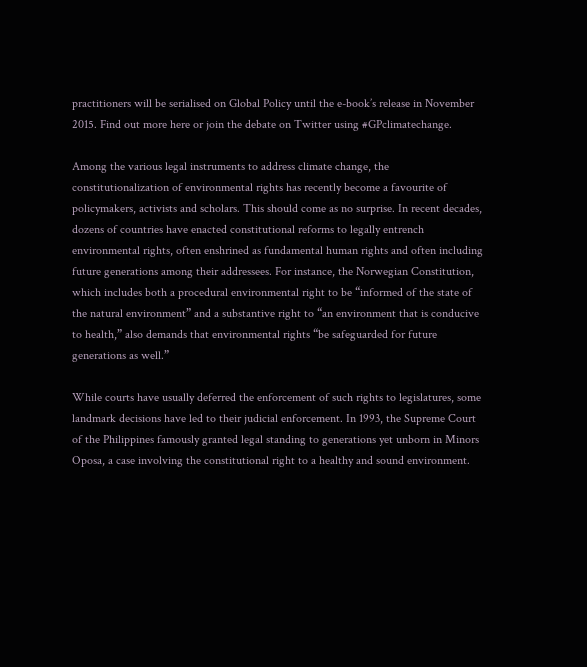practitioners will be serialised on Global Policy until the e-book’s release in November 2015. Find out more here or join the debate on Twitter using #GPclimatechange.

Among the various legal instruments to address climate change, the constitutionalization of environmental rights has recently become a favourite of policymakers, activists and scholars. This should come as no surprise. In recent decades, dozens of countries have enacted constitutional reforms to legally entrench environmental rights, often enshrined as fundamental human rights and often including future generations among their addressees. For instance, the Norwegian Constitution, which includes both a procedural environmental right to be “informed of the state of the natural environment” and a substantive right to “an environment that is conducive to health,” also demands that environmental rights “be safeguarded for future generations as well.”

While courts have usually deferred the enforcement of such rights to legislatures, some landmark decisions have led to their judicial enforcement. In 1993, the Supreme Court of the Philippines famously granted legal standing to generations yet unborn in Minors Oposa, a case involving the constitutional right to a healthy and sound environment.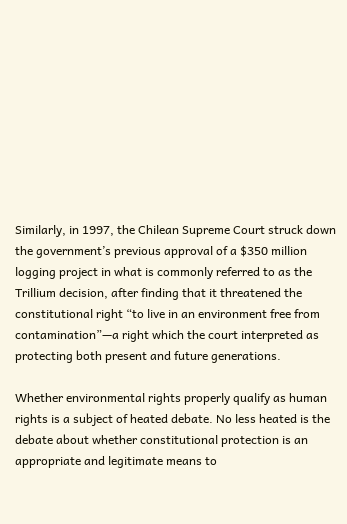Similarly, in 1997, the Chilean Supreme Court struck down the government’s previous approval of a $350 million logging project in what is commonly referred to as the Trillium decision, after finding that it threatened the constitutional right “to live in an environment free from contamination”—a right which the court interpreted as protecting both present and future generations.

Whether environmental rights properly qualify as human rights is a subject of heated debate. No less heated is the debate about whether constitutional protection is an appropriate and legitimate means to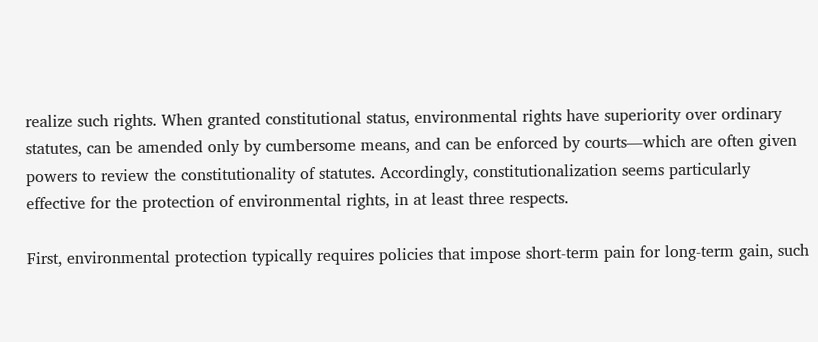realize such rights. When granted constitutional status, environmental rights have superiority over ordinary statutes, can be amended only by cumbersome means, and can be enforced by courts—which are often given powers to review the constitutionality of statutes. Accordingly, constitutionalization seems particularly effective for the protection of environmental rights, in at least three respects.

First, environmental protection typically requires policies that impose short-term pain for long-term gain, such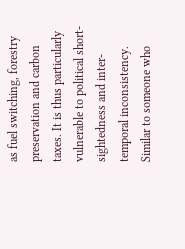as fuel switching, forestry preservation and carbon taxes. It is thus particularly vulnerable to political short-sightedness and inter-temporal inconsistency. Similar to someone who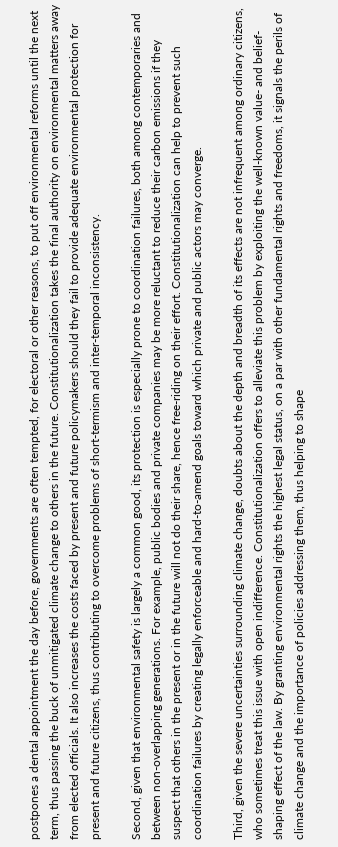postpones a dental appointment the day before, governments are often tempted, for electoral or other reasons, to put off environmental reforms until the next term, thus passing the buck of unmitigated climate change to others in the future. Constitutionalization takes the final authority on environmental matters away from elected officials. It also increases the costs faced by present and future policymakers should they fail to provide adequate environmental protection for present and future citizens, thus contributing to overcome problems of short-termism and inter-temporal inconsistency.

Second, given that environmental safety is largely a common good, its protection is especially prone to coordination failures, both among contemporaries and between non-overlapping generations. For example, public bodies and private companies may be more reluctant to reduce their carbon emissions if they suspect that others in the present or in the future will not do their share, hence free-riding on their effort. Constitutionalization can help to prevent such coordination failures by creating legally enforceable and hard-to-amend goals toward which private and public actors may converge.

Third, given the severe uncertainties surrounding climate change, doubts about the depth and breadth of its effects are not infrequent among ordinary citizens, who sometimes treat this issue with open indifference. Constitutionalization offers to alleviate this problem by exploiting the well-known value- and belief-shaping effect of the law. By granting environmental rights the highest legal status, on a par with other fundamental rights and freedoms, it signals the perils of climate change and the importance of policies addressing them, thus helping to shape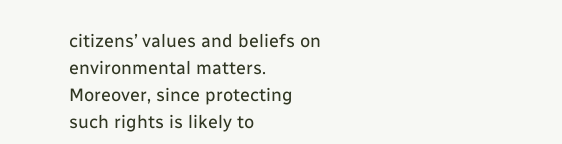citizens’ values and beliefs on environmental matters. Moreover, since protecting such rights is likely to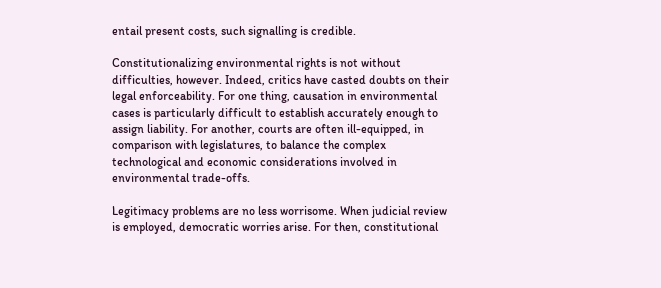entail present costs, such signalling is credible.

Constitutionalizing environmental rights is not without difficulties, however. Indeed, critics have casted doubts on their legal enforceability. For one thing, causation in environmental cases is particularly difficult to establish accurately enough to assign liability. For another, courts are often ill-equipped, in comparison with legislatures, to balance the complex technological and economic considerations involved in environmental trade-offs.

Legitimacy problems are no less worrisome. When judicial review is employed, democratic worries arise. For then, constitutional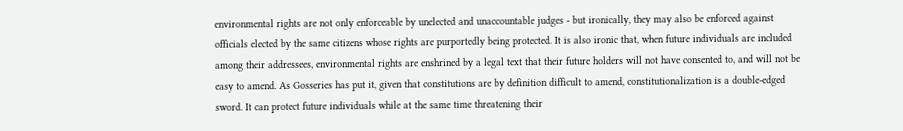environmental rights are not only enforceable by unelected and unaccountable judges - but ironically, they may also be enforced against officials elected by the same citizens whose rights are purportedly being protected. It is also ironic that, when future individuals are included among their addressees, environmental rights are enshrined by a legal text that their future holders will not have consented to, and will not be easy to amend. As Gosseries has put it, given that constitutions are by definition difficult to amend, constitutionalization is a double-edged sword. It can protect future individuals while at the same time threatening their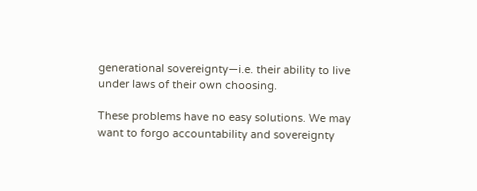generational sovereignty—i.e. their ability to live under laws of their own choosing.

These problems have no easy solutions. We may want to forgo accountability and sovereignty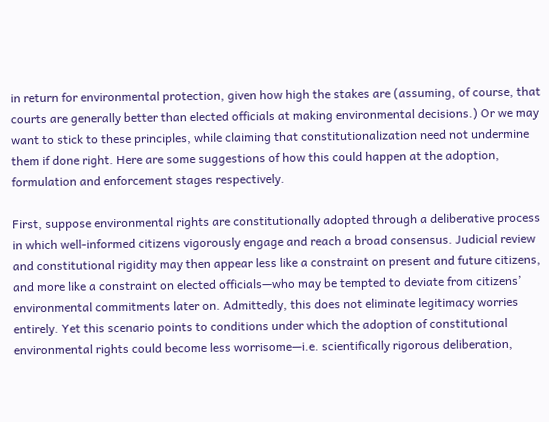in return for environmental protection, given how high the stakes are (assuming, of course, that courts are generally better than elected officials at making environmental decisions.) Or we may want to stick to these principles, while claiming that constitutionalization need not undermine them if done right. Here are some suggestions of how this could happen at the adoption, formulation and enforcement stages respectively.

First, suppose environmental rights are constitutionally adopted through a deliberative process in which well-informed citizens vigorously engage and reach a broad consensus. Judicial review and constitutional rigidity may then appear less like a constraint on present and future citizens, and more like a constraint on elected officials—who may be tempted to deviate from citizens’ environmental commitments later on. Admittedly, this does not eliminate legitimacy worries entirely. Yet this scenario points to conditions under which the adoption of constitutional environmental rights could become less worrisome—i.e. scientifically rigorous deliberation,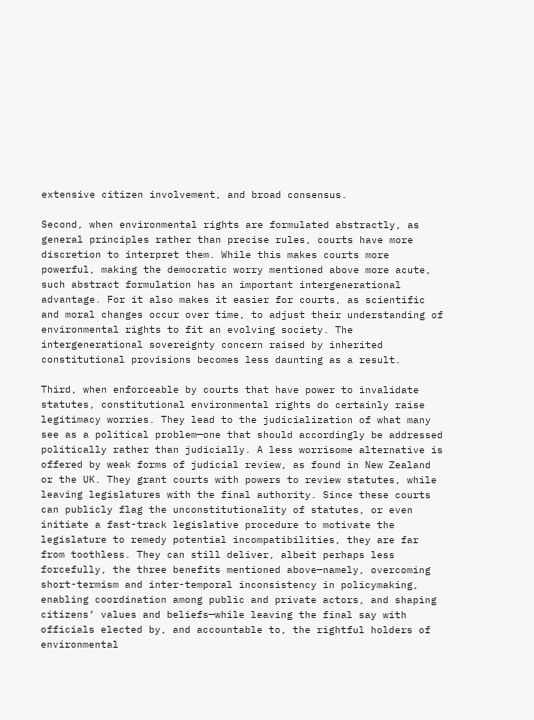extensive citizen involvement, and broad consensus.

Second, when environmental rights are formulated abstractly, as general principles rather than precise rules, courts have more discretion to interpret them. While this makes courts more powerful, making the democratic worry mentioned above more acute, such abstract formulation has an important intergenerational advantage. For it also makes it easier for courts, as scientific and moral changes occur over time, to adjust their understanding of environmental rights to fit an evolving society. The intergenerational sovereignty concern raised by inherited constitutional provisions becomes less daunting as a result.

Third, when enforceable by courts that have power to invalidate statutes, constitutional environmental rights do certainly raise legitimacy worries. They lead to the judicialization of what many see as a political problem—one that should accordingly be addressed politically rather than judicially. A less worrisome alternative is offered by weak forms of judicial review, as found in New Zealand or the UK. They grant courts with powers to review statutes, while leaving legislatures with the final authority. Since these courts can publicly flag the unconstitutionality of statutes, or even initiate a fast-track legislative procedure to motivate the legislature to remedy potential incompatibilities, they are far from toothless. They can still deliver, albeit perhaps less forcefully, the three benefits mentioned above—namely, overcoming short-termism and inter-temporal inconsistency in policymaking, enabling coordination among public and private actors, and shaping citizens’ values and beliefs—while leaving the final say with officials elected by, and accountable to, the rightful holders of environmental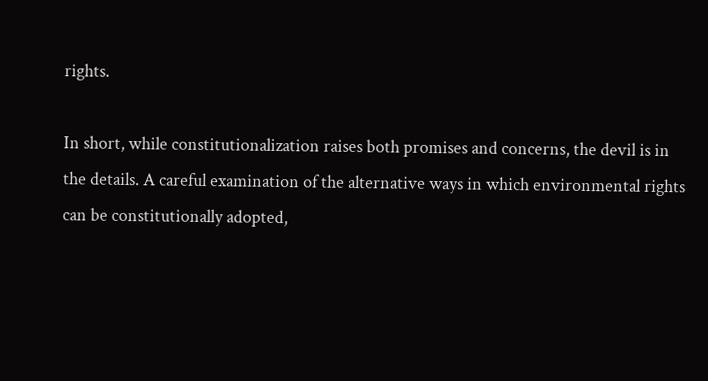rights.

In short, while constitutionalization raises both promises and concerns, the devil is in the details. A careful examination of the alternative ways in which environmental rights can be constitutionally adopted,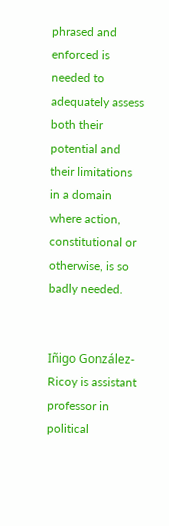phrased and enforced is needed to adequately assess both their potential and their limitations in a domain where action, constitutional or otherwise, is so badly needed.


Iñigo González-Ricoy is assistant professor in political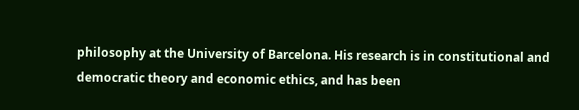philosophy at the University of Barcelona. His research is in constitutional and democratic theory and economic ethics, and has been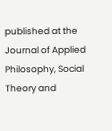published at the Journal of Applied Philosophy, Social Theory and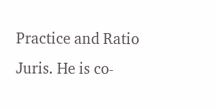Practice and Ratio Juris. He is co-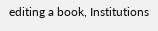editing a book, Institutions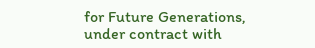for Future Generations, under contract with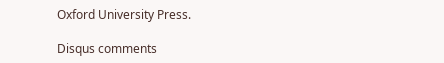Oxford University Press.

Disqus comments